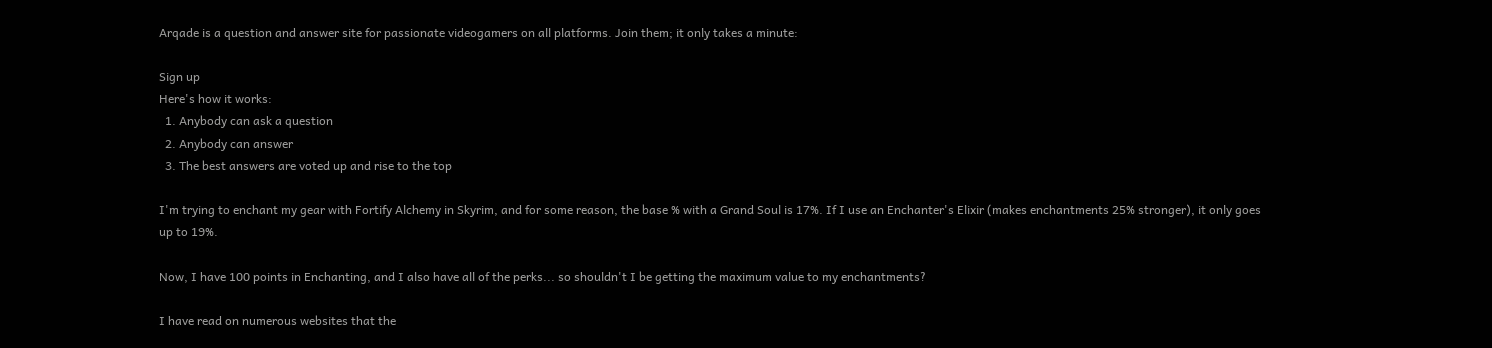Arqade is a question and answer site for passionate videogamers on all platforms. Join them; it only takes a minute:

Sign up
Here's how it works:
  1. Anybody can ask a question
  2. Anybody can answer
  3. The best answers are voted up and rise to the top

I'm trying to enchant my gear with Fortify Alchemy in Skyrim, and for some reason, the base % with a Grand Soul is 17%. If I use an Enchanter's Elixir (makes enchantments 25% stronger), it only goes up to 19%.

Now, I have 100 points in Enchanting, and I also have all of the perks... so shouldn't I be getting the maximum value to my enchantments?

I have read on numerous websites that the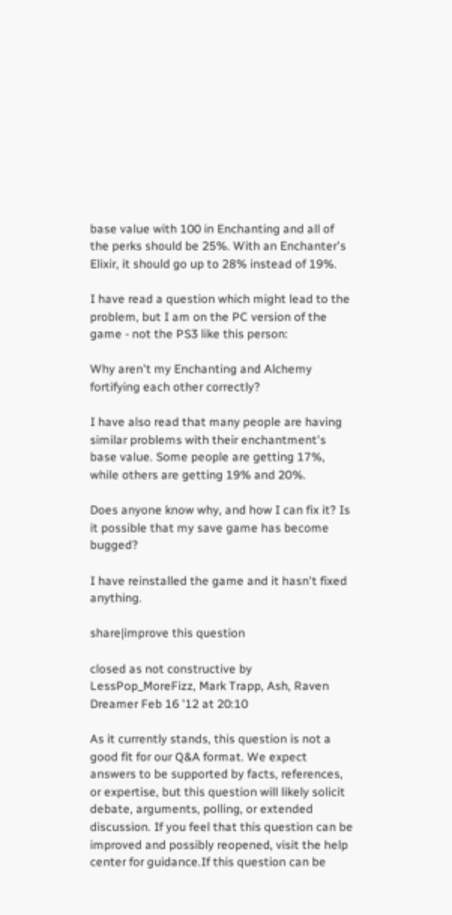base value with 100 in Enchanting and all of the perks should be 25%. With an Enchanter's Elixir, it should go up to 28% instead of 19%.

I have read a question which might lead to the problem, but I am on the PC version of the game - not the PS3 like this person:

Why aren't my Enchanting and Alchemy fortifying each other correctly?

I have also read that many people are having similar problems with their enchantment's base value. Some people are getting 17%, while others are getting 19% and 20%.

Does anyone know why, and how I can fix it? Is it possible that my save game has become bugged?

I have reinstalled the game and it hasn't fixed anything.

share|improve this question

closed as not constructive by LessPop_MoreFizz, Mark Trapp, Ash, Raven Dreamer Feb 16 '12 at 20:10

As it currently stands, this question is not a good fit for our Q&A format. We expect answers to be supported by facts, references, or expertise, but this question will likely solicit debate, arguments, polling, or extended discussion. If you feel that this question can be improved and possibly reopened, visit the help center for guidance.If this question can be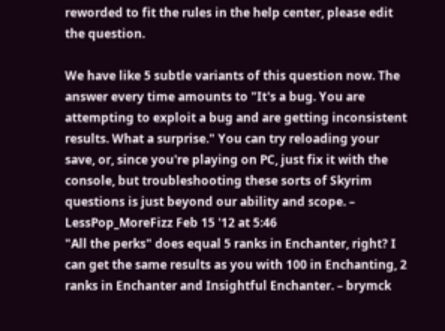reworded to fit the rules in the help center, please edit the question.

We have like 5 subtle variants of this question now. The answer every time amounts to "It's a bug. You are attempting to exploit a bug and are getting inconsistent results. What a surprise." You can try reloading your save, or, since you're playing on PC, just fix it with the console, but troubleshooting these sorts of Skyrim questions is just beyond our ability and scope. – LessPop_MoreFizz Feb 15 '12 at 5:46
"All the perks" does equal 5 ranks in Enchanter, right? I can get the same results as you with 100 in Enchanting, 2 ranks in Enchanter and Insightful Enchanter. – brymck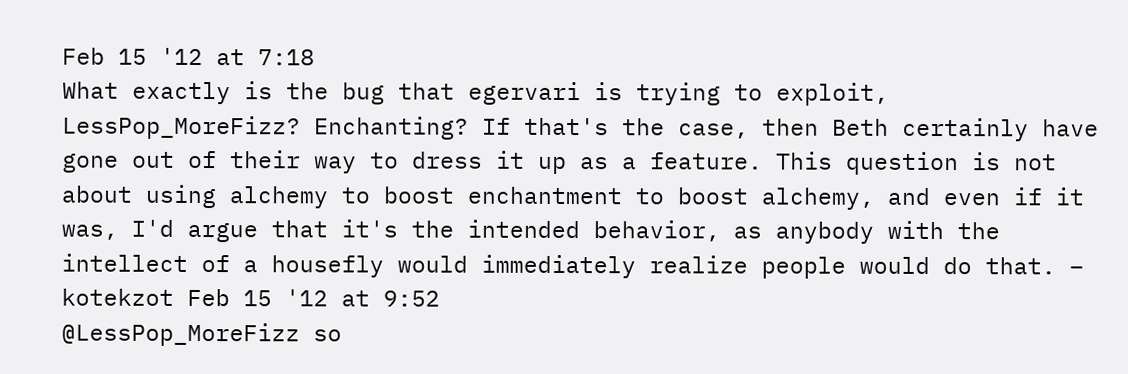Feb 15 '12 at 7:18
What exactly is the bug that egervari is trying to exploit, LessPop_MoreFizz? Enchanting? If that's the case, then Beth certainly have gone out of their way to dress it up as a feature. This question is not about using alchemy to boost enchantment to boost alchemy, and even if it was, I'd argue that it's the intended behavior, as anybody with the intellect of a housefly would immediately realize people would do that. – kotekzot Feb 15 '12 at 9:52
@LessPop_MoreFizz so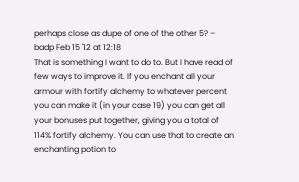perhaps close as dupe of one of the other 5? – badp Feb 15 '12 at 12:18
That is something I want to do to. But I have read of few ways to improve it. If you enchant all your armour with fortify alchemy to whatever percent you can make it (in your case 19) you can get all your bonuses put together, giving you a total of 114% fortify alchemy. You can use that to create an enchanting potion to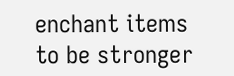enchant items to be stronger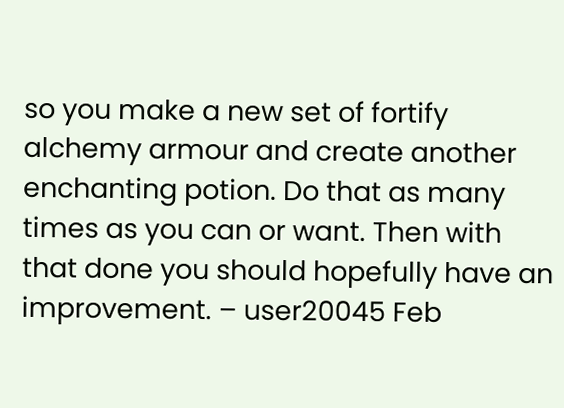so you make a new set of fortify alchemy armour and create another enchanting potion. Do that as many times as you can or want. Then with that done you should hopefully have an improvement. – user20045 Feb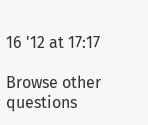16 '12 at 17:17

Browse other questions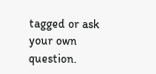tagged or ask your own question.